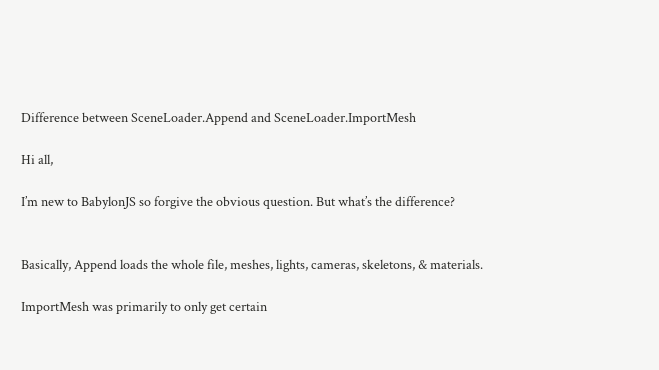Difference between SceneLoader.Append and SceneLoader.ImportMesh

Hi all,

I’m new to BabylonJS so forgive the obvious question. But what’s the difference?


Basically, Append loads the whole file, meshes, lights, cameras, skeletons, & materials.

ImportMesh was primarily to only get certain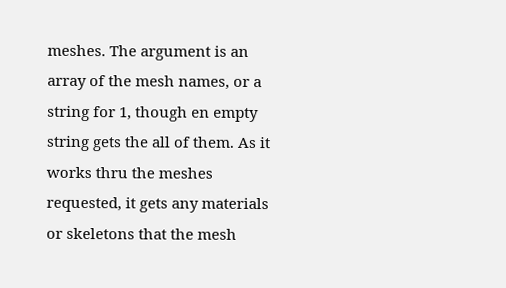meshes. The argument is an array of the mesh names, or a string for 1, though en empty string gets the all of them. As it works thru the meshes requested, it gets any materials or skeletons that the mesh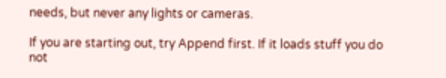needs, but never any lights or cameras.

If you are starting out, try Append first. If it loads stuff you do not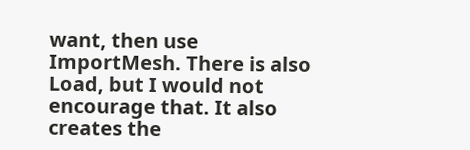want, then use ImportMesh. There is also Load, but I would not encourage that. It also creates the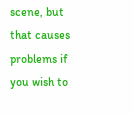scene, but that causes problems if you wish to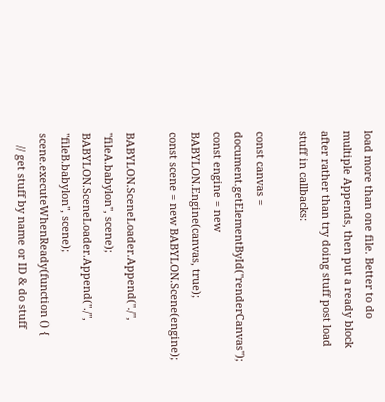load more than one file. Better to do multiple Appends, then put a ready block after rather than try doing stuff post load stuff in callbacks:

const canvas = document.getElementById("renderCanvas");
const engine = new BABYLON.Engine(canvas, true);
const scene = new BABYLON.Scene(engine);

BABYLON.SceneLoader.Append("./", "fileA.babylon", scene);
BABYLON.SceneLoader.Append("./", "fileB.babylon", scene);
scene.executeWhenReady(function () {
    // get stuff by name or ID & do stuff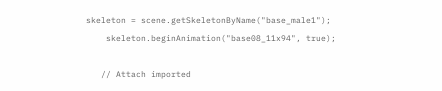skeleton = scene.getSkeletonByName("base_male1");
    skeleton.beginAnimation("base08_11x94", true);

   // Attach imported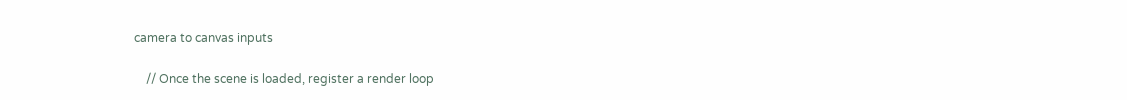camera to canvas inputs

    // Once the scene is loaded, register a render loop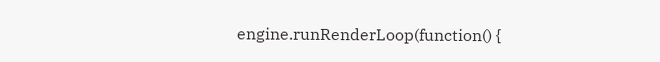engine.runRenderLoop(function() {